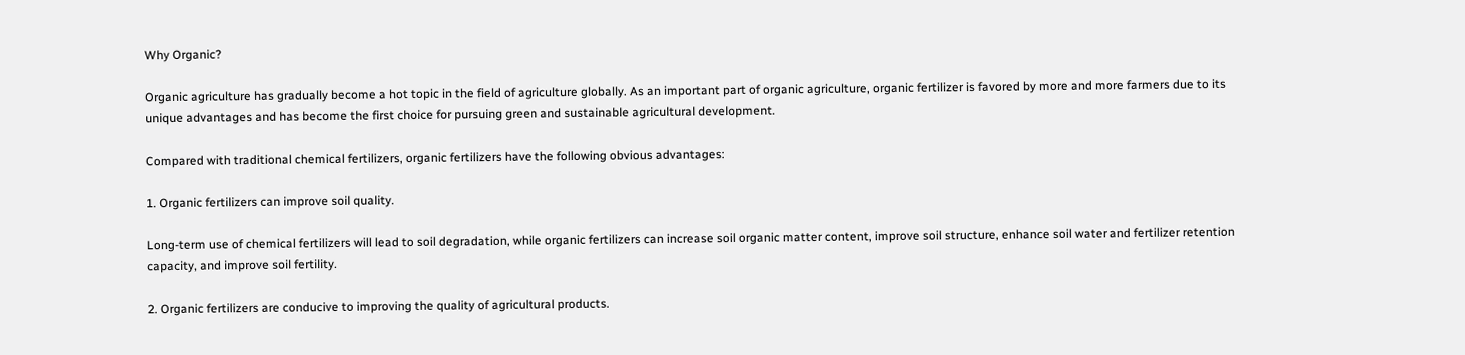Why Organic?

Organic agriculture has gradually become a hot topic in the field of agriculture globally. As an important part of organic agriculture, organic fertilizer is favored by more and more farmers due to its unique advantages and has become the first choice for pursuing green and sustainable agricultural development.

Compared with traditional chemical fertilizers, organic fertilizers have the following obvious advantages:

1. Organic fertilizers can improve soil quality.

Long-term use of chemical fertilizers will lead to soil degradation, while organic fertilizers can increase soil organic matter content, improve soil structure, enhance soil water and fertilizer retention capacity, and improve soil fertility.

2. Organic fertilizers are conducive to improving the quality of agricultural products.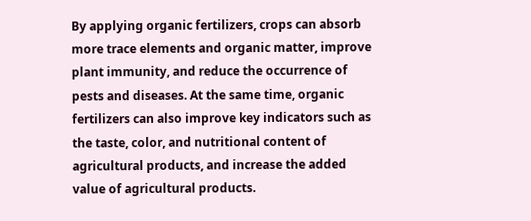By applying organic fertilizers, crops can absorb more trace elements and organic matter, improve plant immunity, and reduce the occurrence of pests and diseases. At the same time, organic fertilizers can also improve key indicators such as the taste, color, and nutritional content of agricultural products, and increase the added value of agricultural products.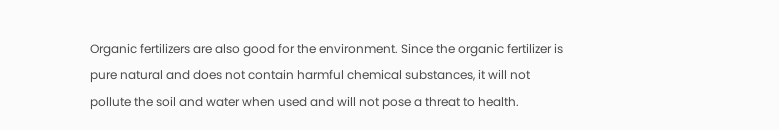Organic fertilizers are also good for the environment. Since the organic fertilizer is pure natural and does not contain harmful chemical substances, it will not pollute the soil and water when used and will not pose a threat to health.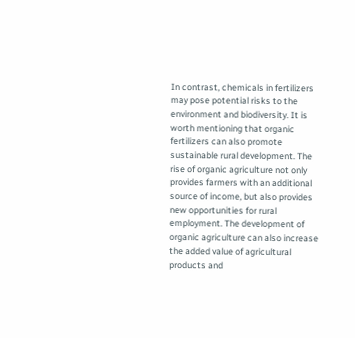In contrast, chemicals in fertilizers may pose potential risks to the environment and biodiversity. It is worth mentioning that organic fertilizers can also promote sustainable rural development. The rise of organic agriculture not only provides farmers with an additional source of income, but also provides new opportunities for rural employment. The development of organic agriculture can also increase the added value of agricultural products and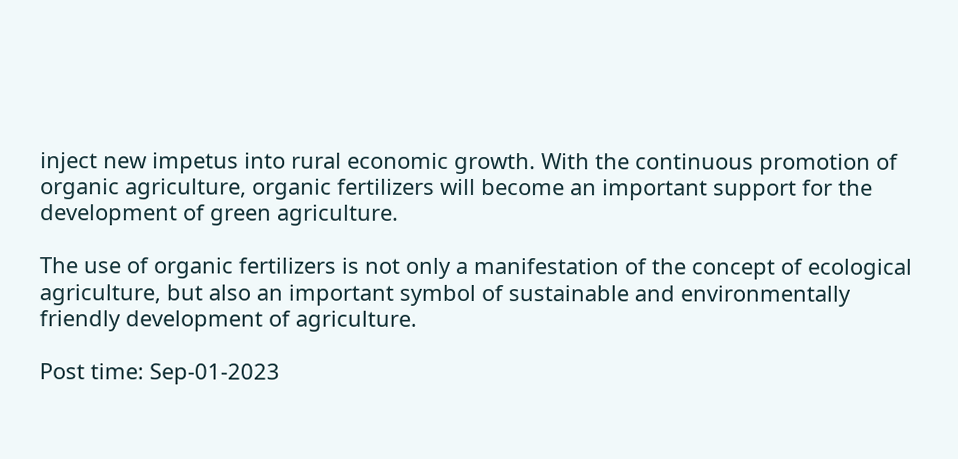inject new impetus into rural economic growth. With the continuous promotion of organic agriculture, organic fertilizers will become an important support for the development of green agriculture.

The use of organic fertilizers is not only a manifestation of the concept of ecological agriculture, but also an important symbol of sustainable and environmentally friendly development of agriculture.

Post time: Sep-01-2023